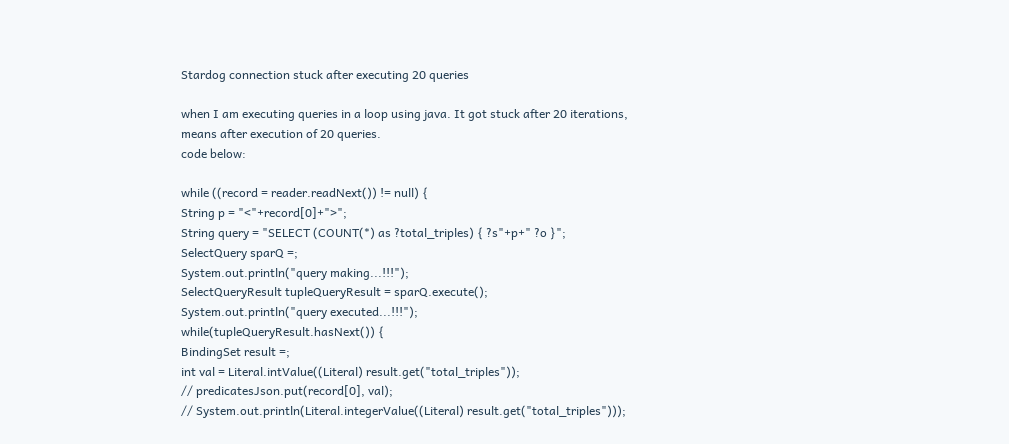Stardog connection stuck after executing 20 queries

when I am executing queries in a loop using java. It got stuck after 20 iterations, means after execution of 20 queries.
code below:

while ((record = reader.readNext()) != null) {
String p = "<"+record[0]+">";
String query = "SELECT (COUNT(*) as ?total_triples) { ?s"+p+" ?o }";
SelectQuery sparQ =;
System.out.println("query making...!!!");
SelectQueryResult tupleQueryResult = sparQ.execute();
System.out.println("query executed...!!!");
while(tupleQueryResult.hasNext()) {
BindingSet result =;
int val = Literal.intValue((Literal) result.get("total_triples"));
// predicatesJson.put(record[0], val);
// System.out.println(Literal.integerValue((Literal) result.get("total_triples")));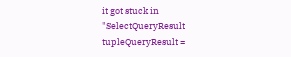it got stuck in "SelectQueryResult tupleQueryResult =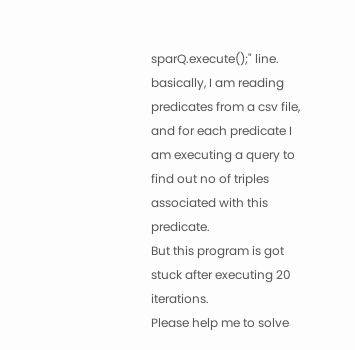sparQ.execute();" line.
basically, I am reading predicates from a csv file, and for each predicate I am executing a query to find out no of triples associated with this predicate.
But this program is got stuck after executing 20 iterations.
Please help me to solve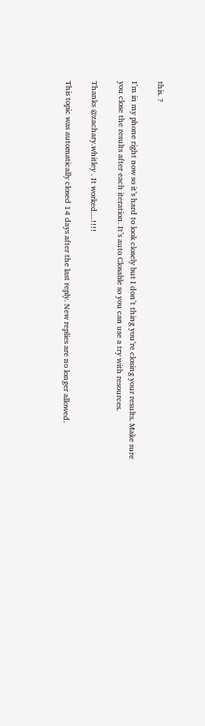this. ?

I’m in my phone right now so it’s hard to look closely but I don’t thing you’re closing your results. Make sure you close the results after each iteration. It’s auto Closable so you can use a try with resources.

Thanks @zachary.whitley . It worked....!!!!

This topic was automatically closed 14 days after the last reply. New replies are no longer allowed.